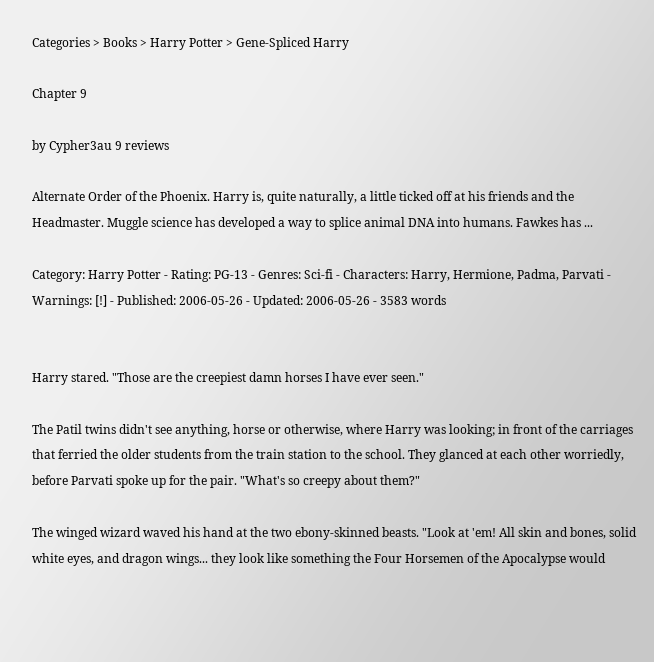Categories > Books > Harry Potter > Gene-Spliced Harry

Chapter 9

by Cypher3au 9 reviews

Alternate Order of the Phoenix. Harry is, quite naturally, a little ticked off at his friends and the Headmaster. Muggle science has developed a way to splice animal DNA into humans. Fawkes has ...

Category: Harry Potter - Rating: PG-13 - Genres: Sci-fi - Characters: Harry, Hermione, Padma, Parvati - Warnings: [!] - Published: 2006-05-26 - Updated: 2006-05-26 - 3583 words


Harry stared. "Those are the creepiest damn horses I have ever seen."

The Patil twins didn't see anything, horse or otherwise, where Harry was looking; in front of the carriages that ferried the older students from the train station to the school. They glanced at each other worriedly, before Parvati spoke up for the pair. "What's so creepy about them?"

The winged wizard waved his hand at the two ebony-skinned beasts. "Look at 'em! All skin and bones, solid white eyes, and dragon wings... they look like something the Four Horsemen of the Apocalypse would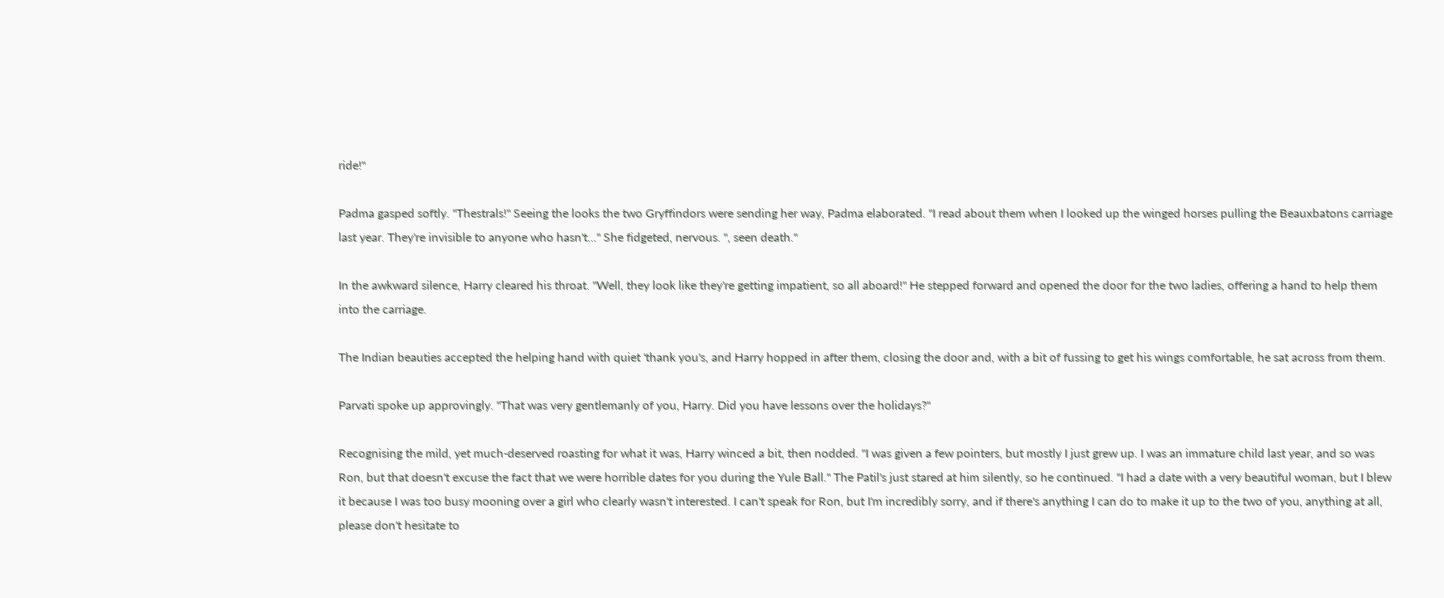ride!"

Padma gasped softly. "Thestrals!" Seeing the looks the two Gryffindors were sending her way, Padma elaborated. "I read about them when I looked up the winged horses pulling the Beauxbatons carriage last year. They're invisible to anyone who hasn't..." She fidgeted, nervous. ", seen death."

In the awkward silence, Harry cleared his throat. "Well, they look like they're getting impatient, so all aboard!" He stepped forward and opened the door for the two ladies, offering a hand to help them into the carriage.

The Indian beauties accepted the helping hand with quiet 'thank you's, and Harry hopped in after them, closing the door and, with a bit of fussing to get his wings comfortable, he sat across from them.

Parvati spoke up approvingly. "That was very gentlemanly of you, Harry. Did you have lessons over the holidays?"

Recognising the mild, yet much-deserved roasting for what it was, Harry winced a bit, then nodded. "I was given a few pointers, but mostly I just grew up. I was an immature child last year, and so was Ron, but that doesn't excuse the fact that we were horrible dates for you during the Yule Ball." The Patil's just stared at him silently, so he continued. "I had a date with a very beautiful woman, but I blew it because I was too busy mooning over a girl who clearly wasn't interested. I can't speak for Ron, but I'm incredibly sorry, and if there's anything I can do to make it up to the two of you, anything at all, please don't hesitate to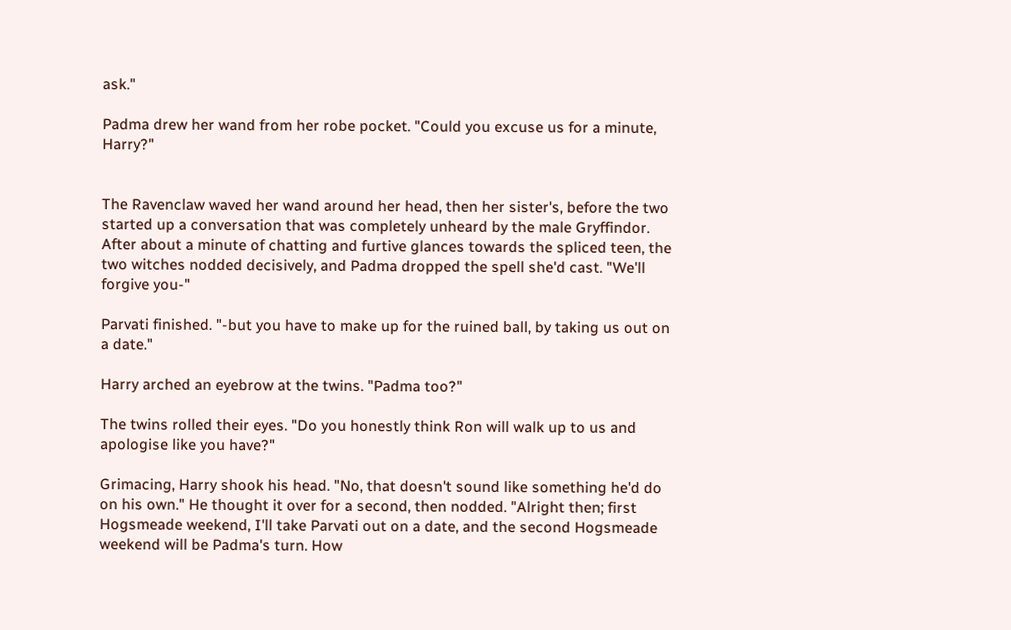ask."

Padma drew her wand from her robe pocket. "Could you excuse us for a minute, Harry?"


The Ravenclaw waved her wand around her head, then her sister's, before the two started up a conversation that was completely unheard by the male Gryffindor. After about a minute of chatting and furtive glances towards the spliced teen, the two witches nodded decisively, and Padma dropped the spell she'd cast. "We'll forgive you-"

Parvati finished. "-but you have to make up for the ruined ball, by taking us out on a date."

Harry arched an eyebrow at the twins. "Padma too?"

The twins rolled their eyes. "Do you honestly think Ron will walk up to us and apologise like you have?"

Grimacing, Harry shook his head. "No, that doesn't sound like something he'd do on his own." He thought it over for a second, then nodded. "Alright then; first Hogsmeade weekend, I'll take Parvati out on a date, and the second Hogsmeade weekend will be Padma's turn. How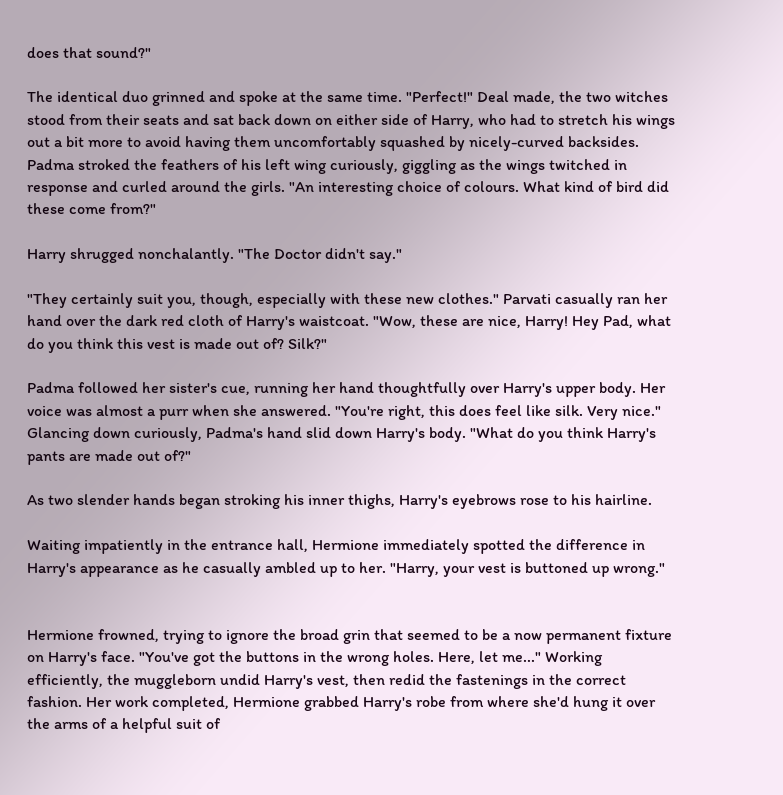does that sound?"

The identical duo grinned and spoke at the same time. "Perfect!" Deal made, the two witches stood from their seats and sat back down on either side of Harry, who had to stretch his wings out a bit more to avoid having them uncomfortably squashed by nicely-curved backsides. Padma stroked the feathers of his left wing curiously, giggling as the wings twitched in response and curled around the girls. "An interesting choice of colours. What kind of bird did these come from?"

Harry shrugged nonchalantly. "The Doctor didn't say."

"They certainly suit you, though, especially with these new clothes." Parvati casually ran her hand over the dark red cloth of Harry's waistcoat. "Wow, these are nice, Harry! Hey Pad, what do you think this vest is made out of? Silk?"

Padma followed her sister's cue, running her hand thoughtfully over Harry's upper body. Her voice was almost a purr when she answered. "You're right, this does feel like silk. Very nice." Glancing down curiously, Padma's hand slid down Harry's body. "What do you think Harry's pants are made out of?"

As two slender hands began stroking his inner thighs, Harry's eyebrows rose to his hairline.

Waiting impatiently in the entrance hall, Hermione immediately spotted the difference in Harry's appearance as he casually ambled up to her. "Harry, your vest is buttoned up wrong."


Hermione frowned, trying to ignore the broad grin that seemed to be a now permanent fixture on Harry's face. "You've got the buttons in the wrong holes. Here, let me..." Working efficiently, the muggleborn undid Harry's vest, then redid the fastenings in the correct fashion. Her work completed, Hermione grabbed Harry's robe from where she'd hung it over the arms of a helpful suit of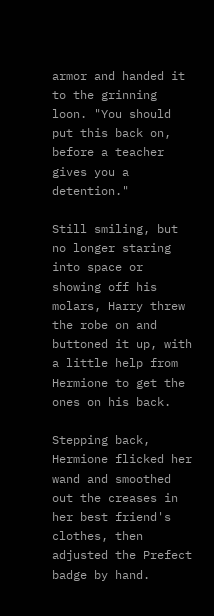armor and handed it to the grinning loon. "You should put this back on, before a teacher gives you a detention."

Still smiling, but no longer staring into space or showing off his molars, Harry threw the robe on and buttoned it up, with a little help from Hermione to get the ones on his back.

Stepping back, Hermione flicked her wand and smoothed out the creases in her best friend's clothes, then adjusted the Prefect badge by hand.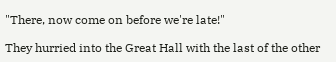"There, now come on before we're late!"

They hurried into the Great Hall with the last of the other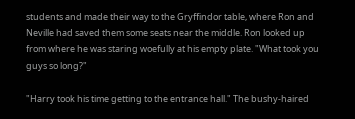students and made their way to the Gryffindor table, where Ron and Neville had saved them some seats near the middle. Ron looked up from where he was staring woefully at his empty plate. "What took you guys so long?"

"Harry took his time getting to the entrance hall." The bushy-haired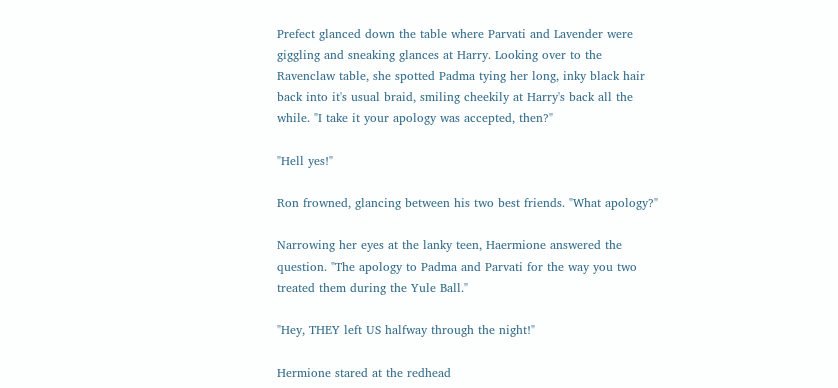Prefect glanced down the table where Parvati and Lavender were giggling and sneaking glances at Harry. Looking over to the Ravenclaw table, she spotted Padma tying her long, inky black hair back into it's usual braid, smiling cheekily at Harry's back all the while. "I take it your apology was accepted, then?"

"Hell yes!"

Ron frowned, glancing between his two best friends. "What apology?"

Narrowing her eyes at the lanky teen, Haermione answered the question. "The apology to Padma and Parvati for the way you two treated them during the Yule Ball."

"Hey, THEY left US halfway through the night!"

Hermione stared at the redhead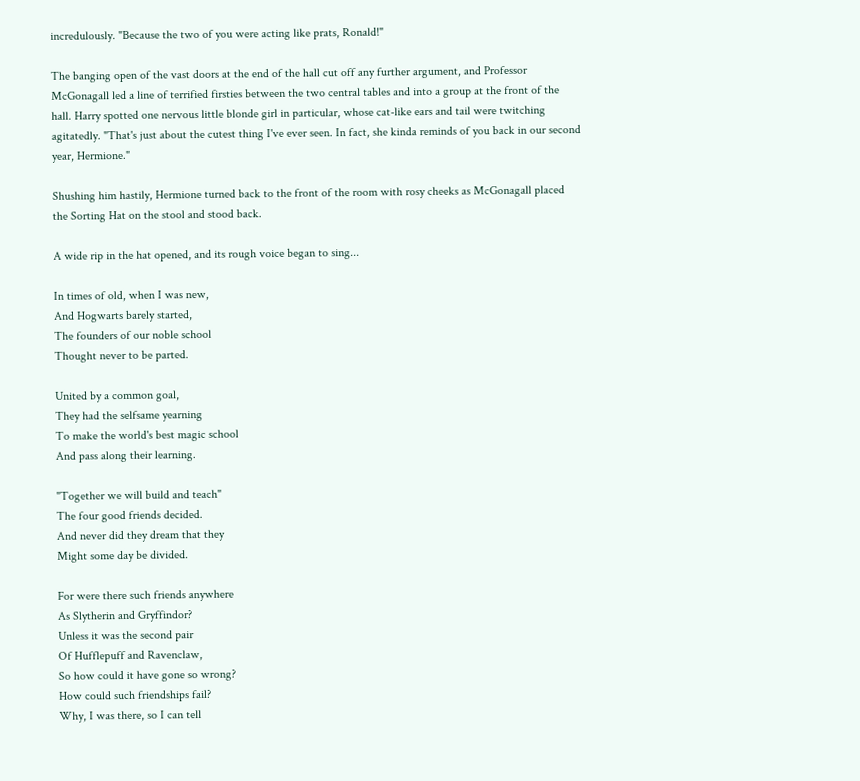incredulously. "Because the two of you were acting like prats, Ronald!"

The banging open of the vast doors at the end of the hall cut off any further argument, and Professor McGonagall led a line of terrified firsties between the two central tables and into a group at the front of the hall. Harry spotted one nervous little blonde girl in particular, whose cat-like ears and tail were twitching agitatedly. "That's just about the cutest thing I've ever seen. In fact, she kinda reminds of you back in our second year, Hermione."

Shushing him hastily, Hermione turned back to the front of the room with rosy cheeks as McGonagall placed the Sorting Hat on the stool and stood back.

A wide rip in the hat opened, and its rough voice began to sing...

In times of old, when I was new,
And Hogwarts barely started,
The founders of our noble school
Thought never to be parted.

United by a common goal,
They had the selfsame yearning
To make the world's best magic school
And pass along their learning.

"Together we will build and teach"
The four good friends decided.
And never did they dream that they
Might some day be divided.

For were there such friends anywhere
As Slytherin and Gryffindor?
Unless it was the second pair
Of Hufflepuff and Ravenclaw,
So how could it have gone so wrong?
How could such friendships fail?
Why, I was there, so I can tell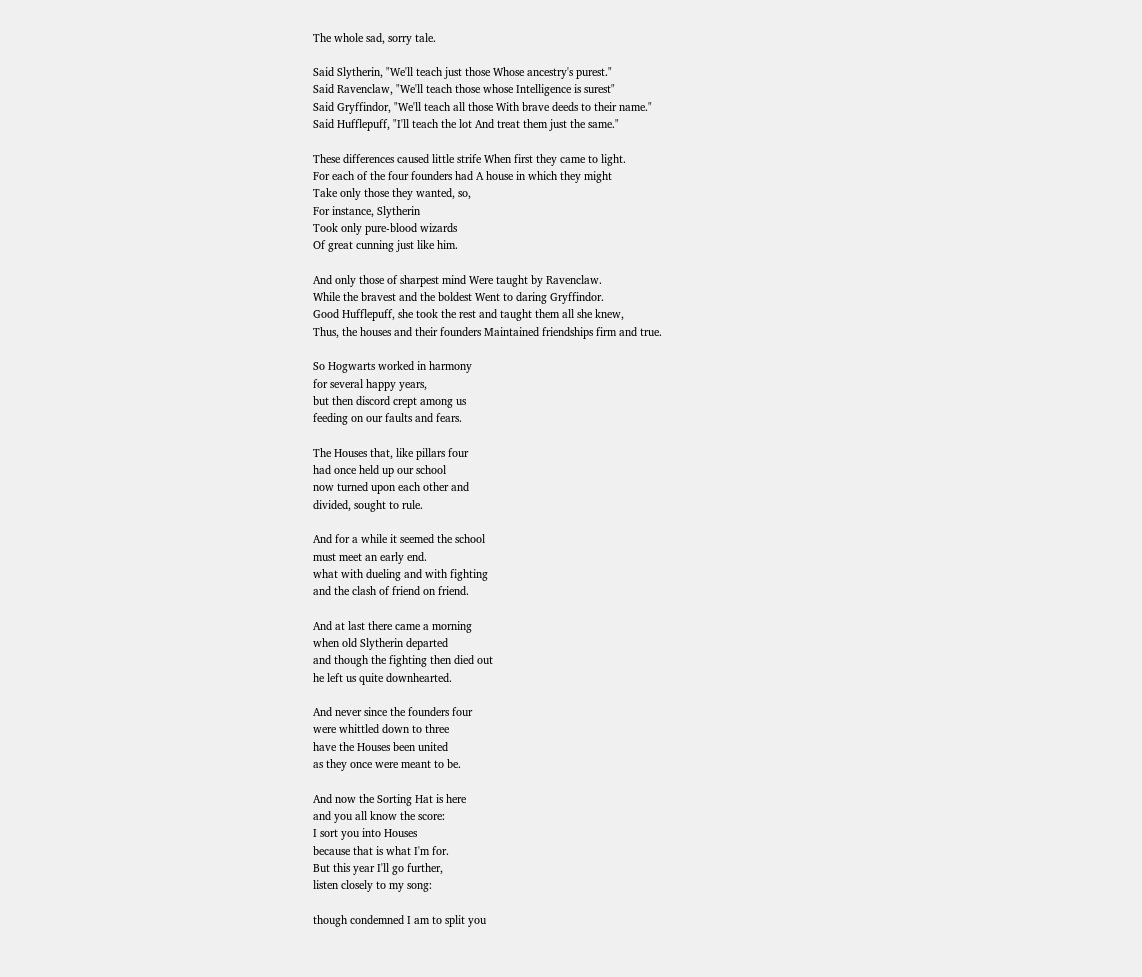The whole sad, sorry tale.

Said Slytherin, "We'll teach just those Whose ancestry's purest."
Said Ravenclaw, "We'll teach those whose Intelligence is surest"
Said Gryffindor, "We'll teach all those With brave deeds to their name."
Said Hufflepuff, "I'll teach the lot And treat them just the same."

These differences caused little strife When first they came to light.
For each of the four founders had A house in which they might
Take only those they wanted, so,
For instance, Slytherin
Took only pure-blood wizards
Of great cunning just like him.

And only those of sharpest mind Were taught by Ravenclaw.
While the bravest and the boldest Went to daring Gryffindor.
Good Hufflepuff, she took the rest and taught them all she knew,
Thus, the houses and their founders Maintained friendships firm and true.

So Hogwarts worked in harmony
for several happy years,
but then discord crept among us
feeding on our faults and fears.

The Houses that, like pillars four
had once held up our school
now turned upon each other and
divided, sought to rule.

And for a while it seemed the school
must meet an early end.
what with dueling and with fighting
and the clash of friend on friend.

And at last there came a morning
when old Slytherin departed
and though the fighting then died out
he left us quite downhearted.

And never since the founders four
were whittled down to three
have the Houses been united
as they once were meant to be.

And now the Sorting Hat is here
and you all know the score:
I sort you into Houses
because that is what I'm for.
But this year I'll go further,
listen closely to my song:

though condemned I am to split you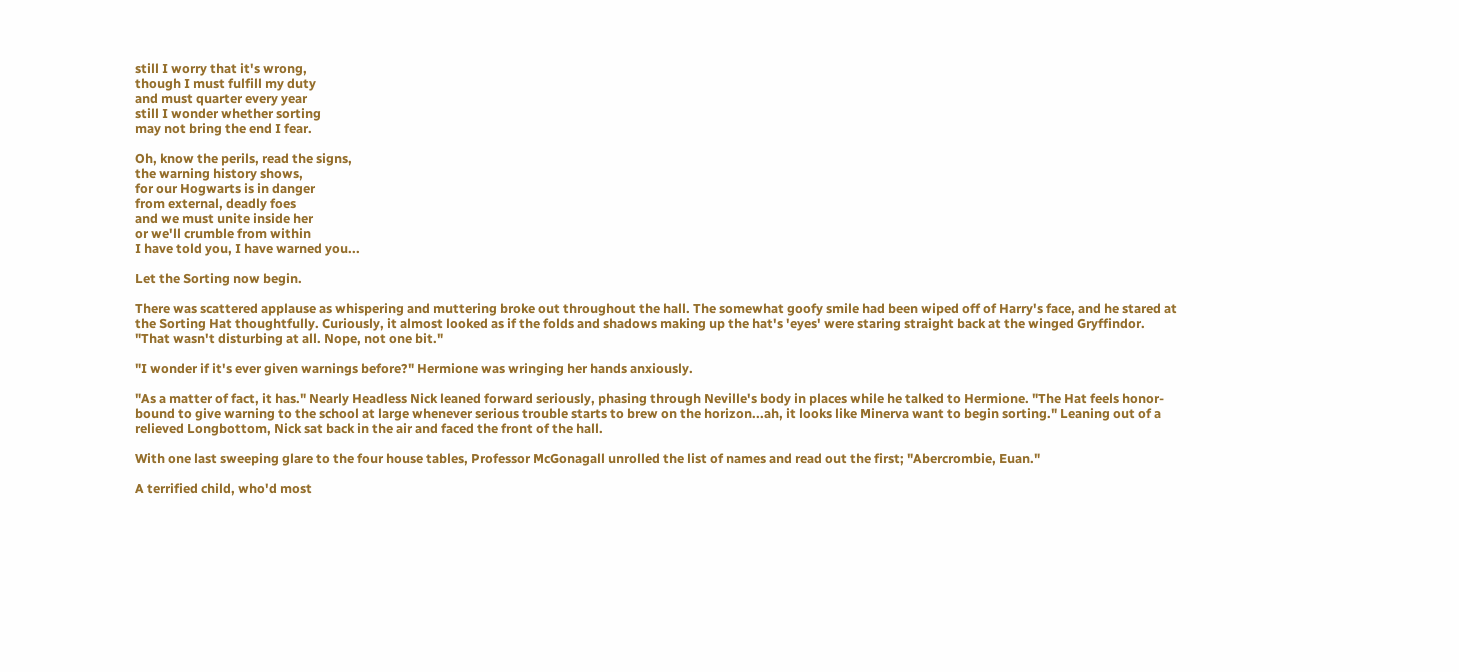still I worry that it's wrong,
though I must fulfill my duty
and must quarter every year
still I wonder whether sorting
may not bring the end I fear.

Oh, know the perils, read the signs,
the warning history shows,
for our Hogwarts is in danger
from external, deadly foes
and we must unite inside her
or we'll crumble from within
I have told you, I have warned you...

Let the Sorting now begin.

There was scattered applause as whispering and muttering broke out throughout the hall. The somewhat goofy smile had been wiped off of Harry's face, and he stared at the Sorting Hat thoughtfully. Curiously, it almost looked as if the folds and shadows making up the hat's 'eyes' were staring straight back at the winged Gryffindor. "That wasn't disturbing at all. Nope, not one bit."

"I wonder if it's ever given warnings before?" Hermione was wringing her hands anxiously.

"As a matter of fact, it has." Nearly Headless Nick leaned forward seriously, phasing through Neville's body in places while he talked to Hermione. "The Hat feels honor-bound to give warning to the school at large whenever serious trouble starts to brew on the horizon...ah, it looks like Minerva want to begin sorting." Leaning out of a relieved Longbottom, Nick sat back in the air and faced the front of the hall.

With one last sweeping glare to the four house tables, Professor McGonagall unrolled the list of names and read out the first; "Abercrombie, Euan."

A terrified child, who'd most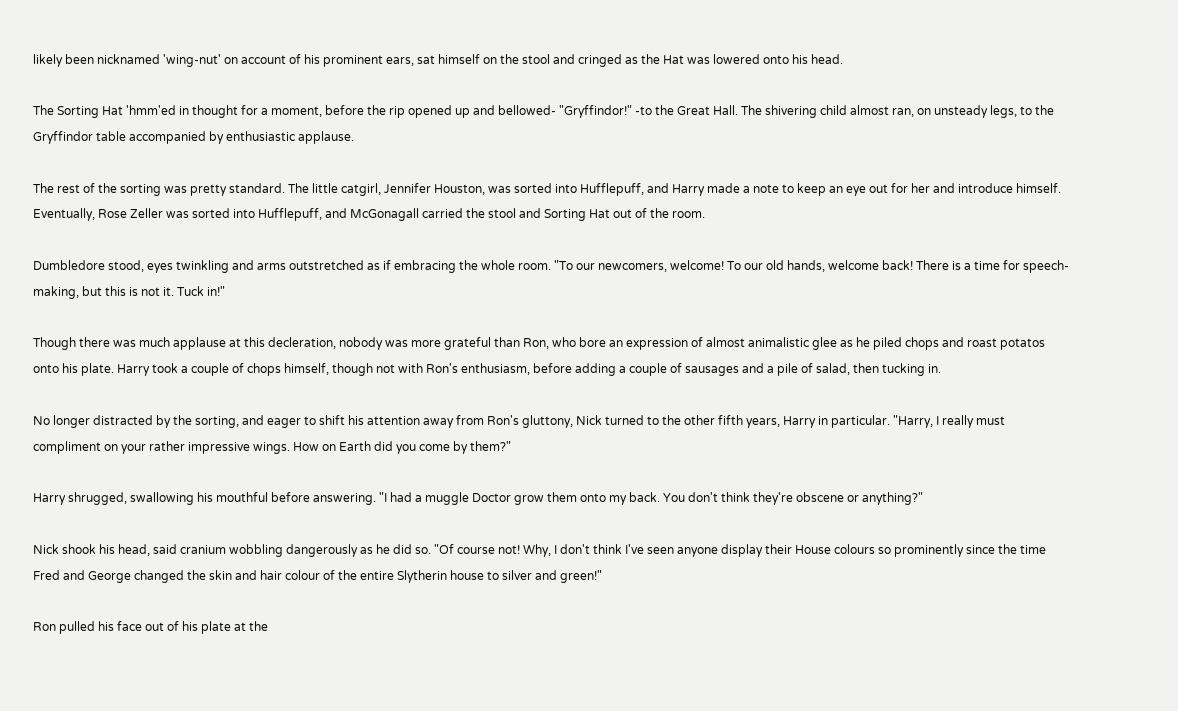likely been nicknamed 'wing-nut' on account of his prominent ears, sat himself on the stool and cringed as the Hat was lowered onto his head.

The Sorting Hat 'hmm'ed in thought for a moment, before the rip opened up and bellowed- "Gryffindor!" -to the Great Hall. The shivering child almost ran, on unsteady legs, to the Gryffindor table accompanied by enthusiastic applause.

The rest of the sorting was pretty standard. The little catgirl, Jennifer Houston, was sorted into Hufflepuff, and Harry made a note to keep an eye out for her and introduce himself. Eventually, Rose Zeller was sorted into Hufflepuff, and McGonagall carried the stool and Sorting Hat out of the room.

Dumbledore stood, eyes twinkling and arms outstretched as if embracing the whole room. "To our newcomers, welcome! To our old hands, welcome back! There is a time for speech-making, but this is not it. Tuck in!"

Though there was much applause at this decleration, nobody was more grateful than Ron, who bore an expression of almost animalistic glee as he piled chops and roast potatos onto his plate. Harry took a couple of chops himself, though not with Ron's enthusiasm, before adding a couple of sausages and a pile of salad, then tucking in.

No longer distracted by the sorting, and eager to shift his attention away from Ron's gluttony, Nick turned to the other fifth years, Harry in particular. "Harry, I really must compliment on your rather impressive wings. How on Earth did you come by them?"

Harry shrugged, swallowing his mouthful before answering. "I had a muggle Doctor grow them onto my back. You don't think they're obscene or anything?"

Nick shook his head, said cranium wobbling dangerously as he did so. "Of course not! Why, I don't think I've seen anyone display their House colours so prominently since the time Fred and George changed the skin and hair colour of the entire Slytherin house to silver and green!"

Ron pulled his face out of his plate at the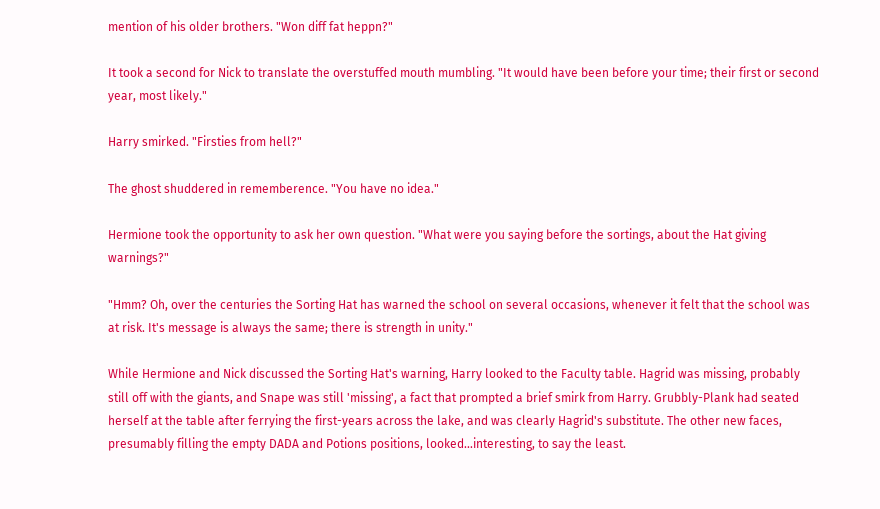mention of his older brothers. "Won diff fat heppn?"

It took a second for Nick to translate the overstuffed mouth mumbling. "It would have been before your time; their first or second year, most likely."

Harry smirked. "Firsties from hell?"

The ghost shuddered in rememberence. "You have no idea."

Hermione took the opportunity to ask her own question. "What were you saying before the sortings, about the Hat giving warnings?"

"Hmm? Oh, over the centuries the Sorting Hat has warned the school on several occasions, whenever it felt that the school was at risk. It's message is always the same; there is strength in unity."

While Hermione and Nick discussed the Sorting Hat's warning, Harry looked to the Faculty table. Hagrid was missing, probably still off with the giants, and Snape was still 'missing', a fact that prompted a brief smirk from Harry. Grubbly-Plank had seated herself at the table after ferrying the first-years across the lake, and was clearly Hagrid's substitute. The other new faces, presumably filling the empty DADA and Potions positions, looked...interesting, to say the least.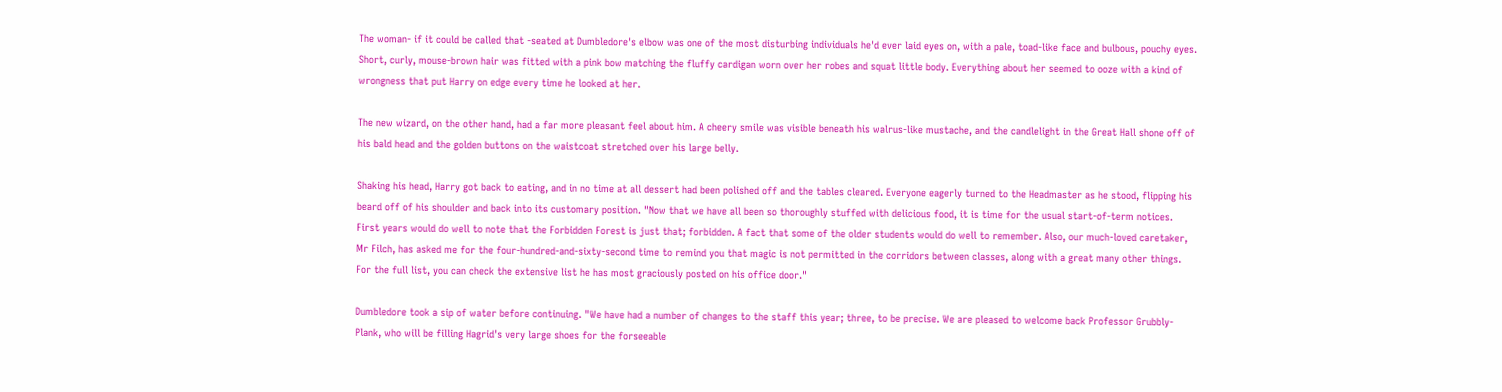The woman- if it could be called that -seated at Dumbledore's elbow was one of the most disturbing individuals he'd ever laid eyes on, with a pale, toad-like face and bulbous, pouchy eyes. Short, curly, mouse-brown hair was fitted with a pink bow matching the fluffy cardigan worn over her robes and squat little body. Everything about her seemed to ooze with a kind of wrongness that put Harry on edge every time he looked at her.

The new wizard, on the other hand, had a far more pleasant feel about him. A cheery smile was visible beneath his walrus-like mustache, and the candlelight in the Great Hall shone off of his bald head and the golden buttons on the waistcoat stretched over his large belly.

Shaking his head, Harry got back to eating, and in no time at all dessert had been polished off and the tables cleared. Everyone eagerly turned to the Headmaster as he stood, flipping his beard off of his shoulder and back into its customary position. "Now that we have all been so thoroughly stuffed with delicious food, it is time for the usual start-of-term notices. First years would do well to note that the Forbidden Forest is just that; forbidden. A fact that some of the older students would do well to remember. Also, our much-loved caretaker, Mr Filch, has asked me for the four-hundred-and-sixty-second time to remind you that magic is not permitted in the corridors between classes, along with a great many other things. For the full list, you can check the extensive list he has most graciously posted on his office door."

Dumbledore took a sip of water before continuing. "We have had a number of changes to the staff this year; three, to be precise. We are pleased to welcome back Professor Grubbly-Plank, who will be filling Hagrid's very large shoes for the forseeable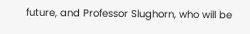future, and Professor Slughorn, who will be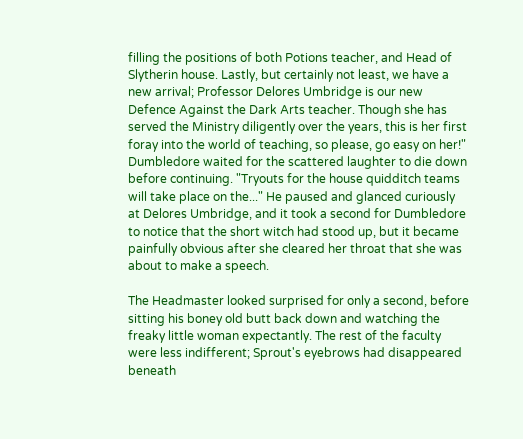filling the positions of both Potions teacher, and Head of Slytherin house. Lastly, but certainly not least, we have a new arrival; Professor Delores Umbridge is our new Defence Against the Dark Arts teacher. Though she has served the Ministry diligently over the years, this is her first foray into the world of teaching, so please, go easy on her!" Dumbledore waited for the scattered laughter to die down before continuing. "Tryouts for the house quidditch teams will take place on the..." He paused and glanced curiously at Delores Umbridge, and it took a second for Dumbledore to notice that the short witch had stood up, but it became painfully obvious after she cleared her throat that she was about to make a speech.

The Headmaster looked surprised for only a second, before sitting his boney old butt back down and watching the freaky little woman expectantly. The rest of the faculty were less indifferent; Sprout's eyebrows had disappeared beneath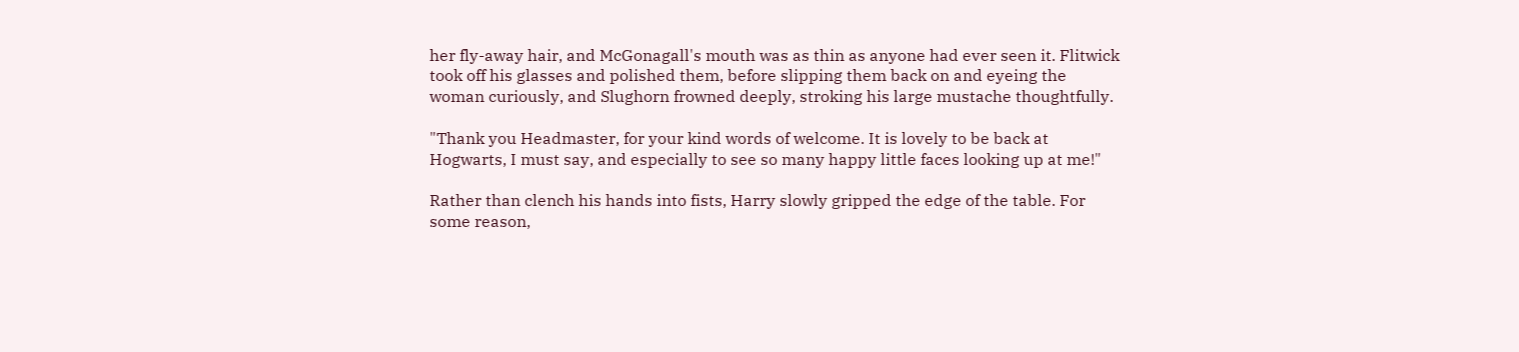her fly-away hair, and McGonagall's mouth was as thin as anyone had ever seen it. Flitwick took off his glasses and polished them, before slipping them back on and eyeing the woman curiously, and Slughorn frowned deeply, stroking his large mustache thoughtfully.

"Thank you Headmaster, for your kind words of welcome. It is lovely to be back at Hogwarts, I must say, and especially to see so many happy little faces looking up at me!"

Rather than clench his hands into fists, Harry slowly gripped the edge of the table. For some reason,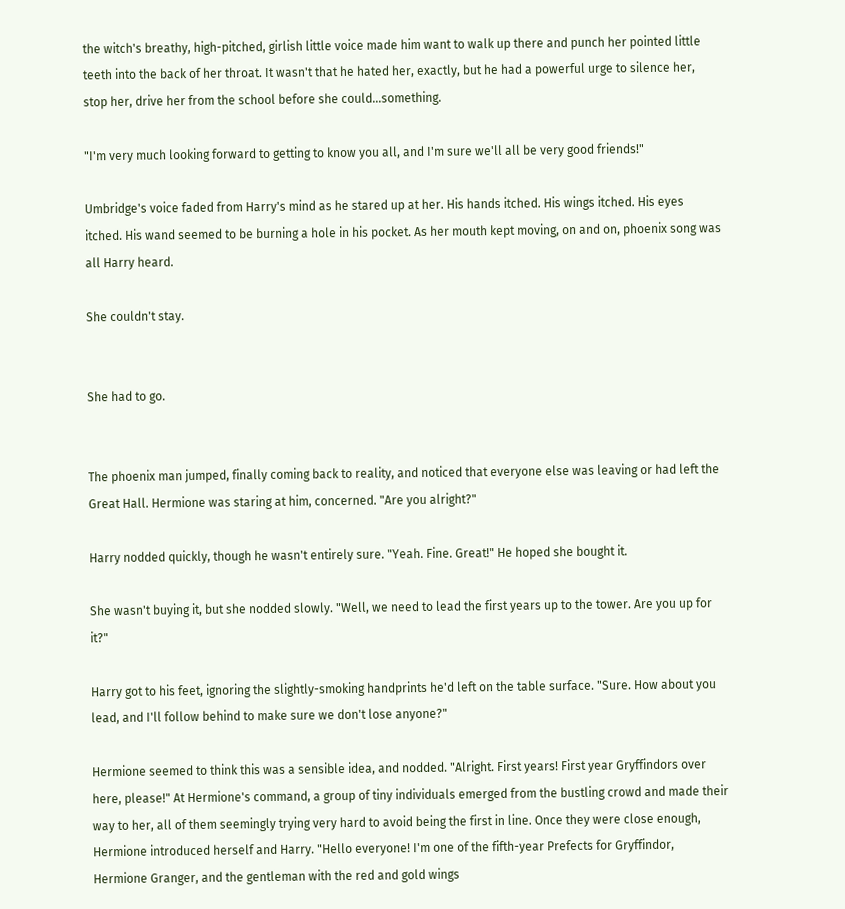the witch's breathy, high-pitched, girlish little voice made him want to walk up there and punch her pointed little teeth into the back of her throat. It wasn't that he hated her, exactly, but he had a powerful urge to silence her, stop her, drive her from the school before she could...something.

"I'm very much looking forward to getting to know you all, and I'm sure we'll all be very good friends!"

Umbridge's voice faded from Harry's mind as he stared up at her. His hands itched. His wings itched. His eyes itched. His wand seemed to be burning a hole in his pocket. As her mouth kept moving, on and on, phoenix song was all Harry heard.

She couldn't stay.


She had to go.


The phoenix man jumped, finally coming back to reality, and noticed that everyone else was leaving or had left the Great Hall. Hermione was staring at him, concerned. "Are you alright?"

Harry nodded quickly, though he wasn't entirely sure. "Yeah. Fine. Great!" He hoped she bought it.

She wasn't buying it, but she nodded slowly. "Well, we need to lead the first years up to the tower. Are you up for it?"

Harry got to his feet, ignoring the slightly-smoking handprints he'd left on the table surface. "Sure. How about you lead, and I'll follow behind to make sure we don't lose anyone?"

Hermione seemed to think this was a sensible idea, and nodded. "Alright. First years! First year Gryffindors over here, please!" At Hermione's command, a group of tiny individuals emerged from the bustling crowd and made their way to her, all of them seemingly trying very hard to avoid being the first in line. Once they were close enough, Hermione introduced herself and Harry. "Hello everyone! I'm one of the fifth-year Prefects for Gryffindor, Hermione Granger, and the gentleman with the red and gold wings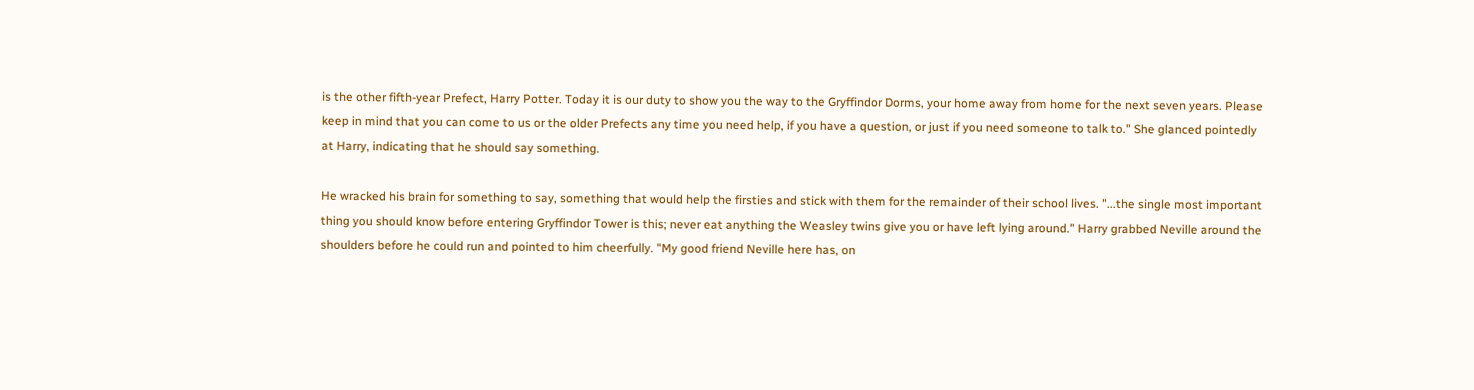is the other fifth-year Prefect, Harry Potter. Today it is our duty to show you the way to the Gryffindor Dorms, your home away from home for the next seven years. Please keep in mind that you can come to us or the older Prefects any time you need help, if you have a question, or just if you need someone to talk to." She glanced pointedly at Harry, indicating that he should say something.

He wracked his brain for something to say, something that would help the firsties and stick with them for the remainder of their school lives. "...the single most important thing you should know before entering Gryffindor Tower is this; never eat anything the Weasley twins give you or have left lying around." Harry grabbed Neville around the shoulders before he could run and pointed to him cheerfully. "My good friend Neville here has, on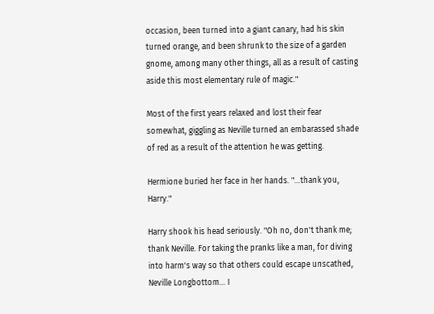occasion, been turned into a giant canary, had his skin turned orange, and been shrunk to the size of a garden gnome, among many other things, all as a result of casting aside this most elementary rule of magic."

Most of the first years relaxed and lost their fear somewhat, giggling as Neville turned an embarassed shade of red as a result of the attention he was getting.

Hermione buried her face in her hands. "...thank you, Harry."

Harry shook his head seriously. "Oh no, don't thank me; thank Neville. For taking the pranks like a man, for diving into harm's way so that others could escape unscathed, Neville Longbottom... I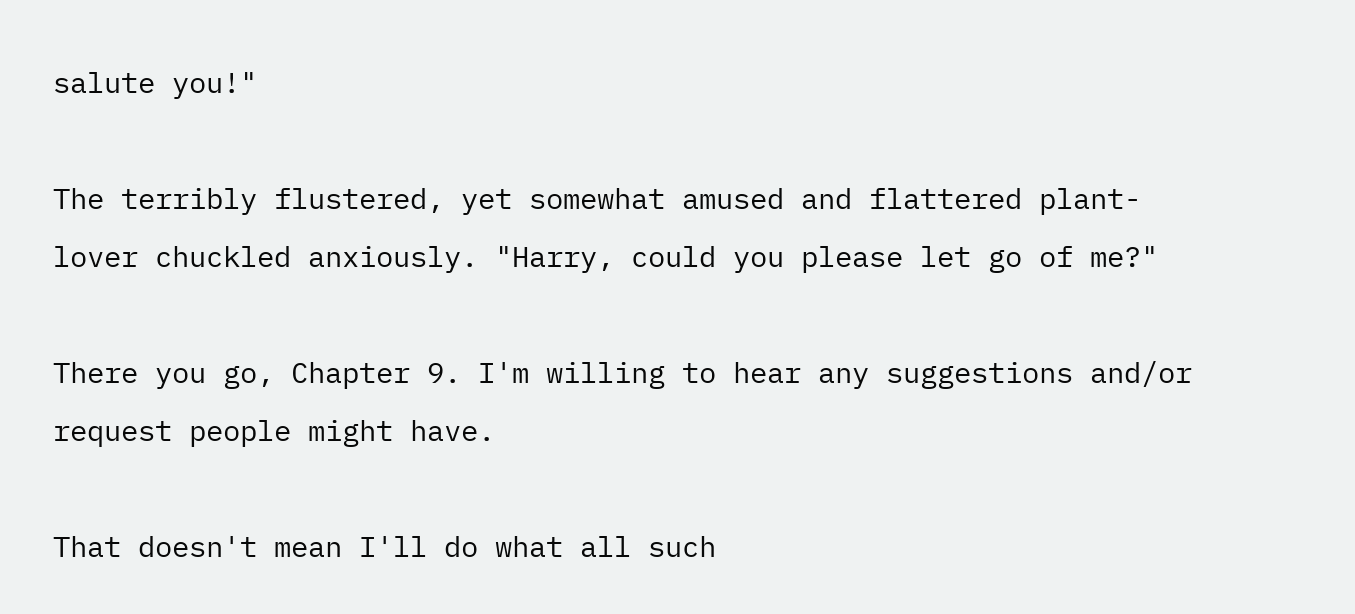salute you!"

The terribly flustered, yet somewhat amused and flattered plant-lover chuckled anxiously. "Harry, could you please let go of me?"

There you go, Chapter 9. I'm willing to hear any suggestions and/or request people might have.

That doesn't mean I'll do what all such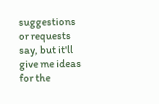suggestions or requests say, but it'll give me ideas for the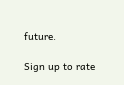future.

Sign up to rate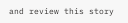and review this story